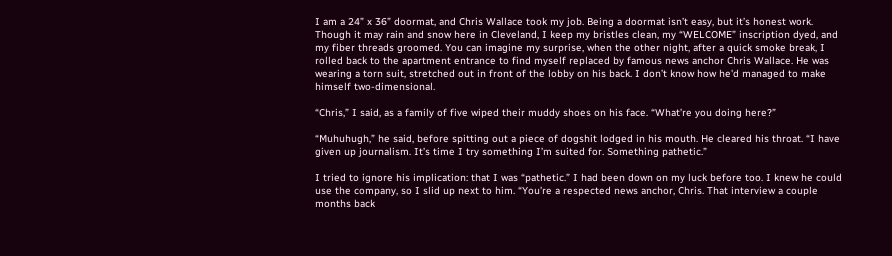I am a 24” x 36” doormat, and Chris Wallace took my job. Being a doormat isn’t easy, but it’s honest work. Though it may rain and snow here in Cleveland, I keep my bristles clean, my “WELCOME” inscription dyed, and my fiber threads groomed. You can imagine my surprise, when the other night, after a quick smoke break, I rolled back to the apartment entrance to find myself replaced by famous news anchor Chris Wallace. He was wearing a torn suit, stretched out in front of the lobby on his back. I don’t know how he'd managed to make himself two-dimensional.

“Chris,” I said, as a family of five wiped their muddy shoes on his face. “What’re you doing here?”

“Muhuhugh,” he said, before spitting out a piece of dogshit lodged in his mouth. He cleared his throat. “I have given up journalism. It’s time I try something I’m suited for. Something pathetic.”

I tried to ignore his implication: that I was “pathetic.” I had been down on my luck before too. I knew he could use the company, so I slid up next to him. “You’re a respected news anchor, Chris. That interview a couple months back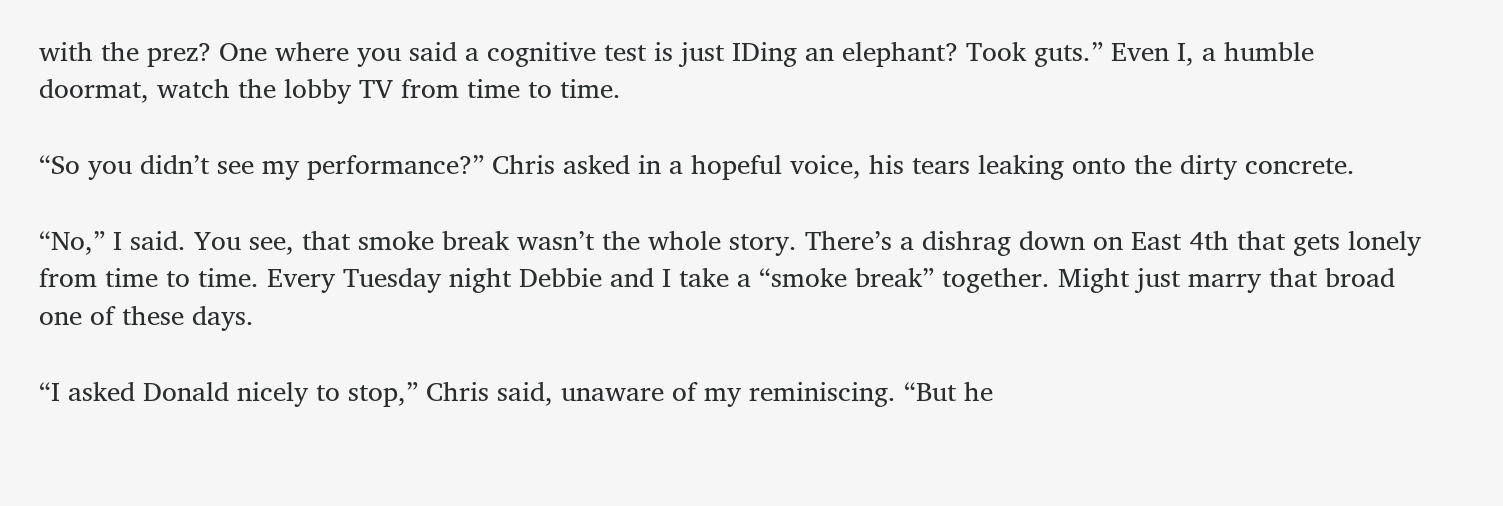with the prez? One where you said a cognitive test is just IDing an elephant? Took guts.” Even I, a humble doormat, watch the lobby TV from time to time.

“So you didn’t see my performance?” Chris asked in a hopeful voice, his tears leaking onto the dirty concrete.

“No,” I said. You see, that smoke break wasn’t the whole story. There’s a dishrag down on East 4th that gets lonely from time to time. Every Tuesday night Debbie and I take a “smoke break” together. Might just marry that broad one of these days.

“I asked Donald nicely to stop,” Chris said, unaware of my reminiscing. “But he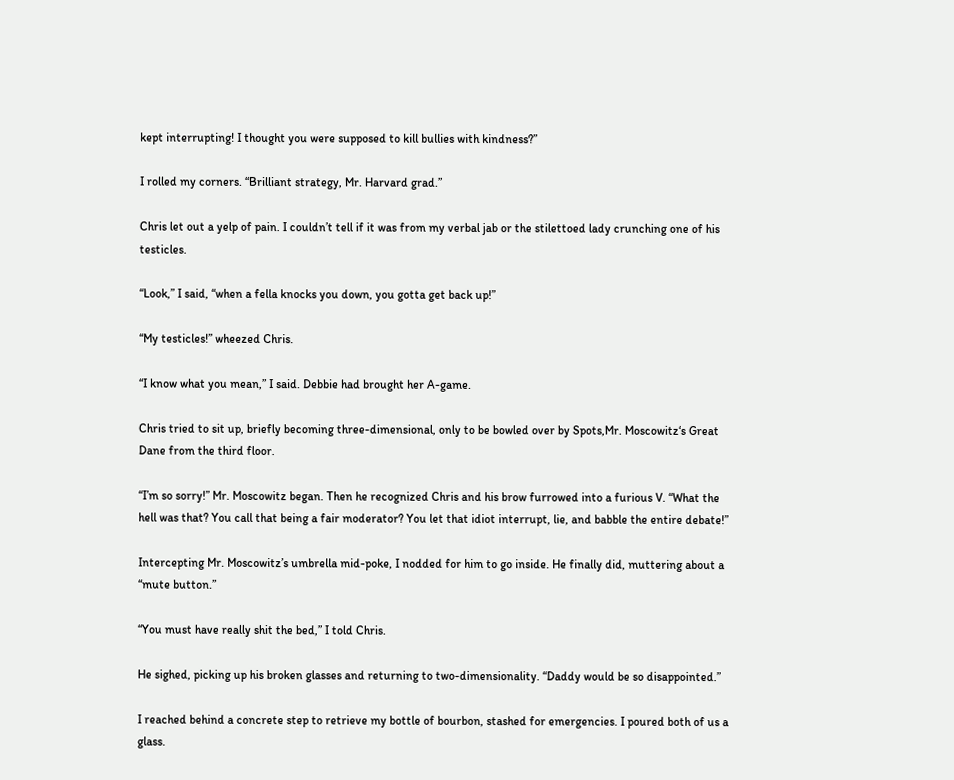kept interrupting! I thought you were supposed to kill bullies with kindness?”

I rolled my corners. “Brilliant strategy, Mr. Harvard grad.”

Chris let out a yelp of pain. I couldn’t tell if it was from my verbal jab or the stilettoed lady crunching one of his testicles.

“Look,” I said, “when a fella knocks you down, you gotta get back up!”

“My testicles!” wheezed Chris.

“I know what you mean,” I said. Debbie had brought her A-game.

Chris tried to sit up, briefly becoming three-dimensional, only to be bowled over by Spots,Mr. Moscowitz‘s Great Dane from the third floor.

“I’m so sorry!” Mr. Moscowitz began. Then he recognized Chris and his brow furrowed into a furious V. “What the hell was that? You call that being a fair moderator? You let that idiot interrupt, lie, and babble the entire debate!”

Intercepting Mr. Moscowitz’s umbrella mid-poke, I nodded for him to go inside. He finally did, muttering about a “mute button.”

“You must have really shit the bed,” I told Chris.

He sighed, picking up his broken glasses and returning to two-dimensionality. “Daddy would be so disappointed.”

I reached behind a concrete step to retrieve my bottle of bourbon, stashed for emergencies. I poured both of us a glass.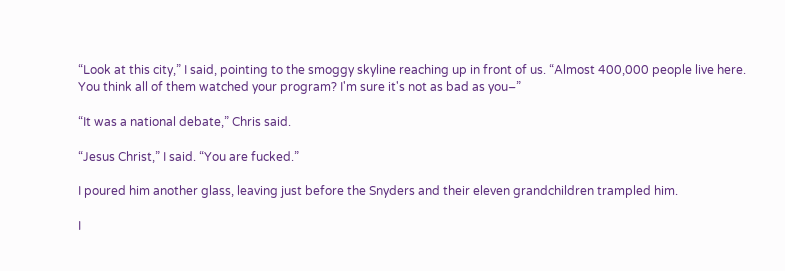“Look at this city,” I said, pointing to the smoggy skyline reaching up in front of us. “Almost 400,000 people live here. You think all of them watched your program? I'm sure it's not as bad as you–”

“It was a national debate,” Chris said.

“Jesus Christ,” I said. “You are fucked.”

I poured him another glass, leaving just before the Snyders and their eleven grandchildren trampled him.

I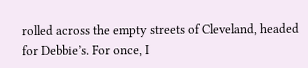rolled across the empty streets of Cleveland, headed for Debbie’s. For once, I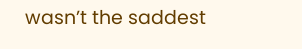wasn’t the saddest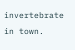invertebrate in town.